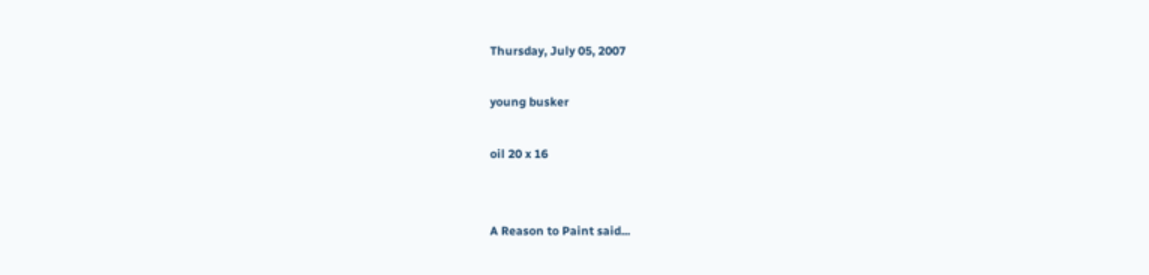Thursday, July 05, 2007

young busker

oil 20 x 16


A Reason to Paint said...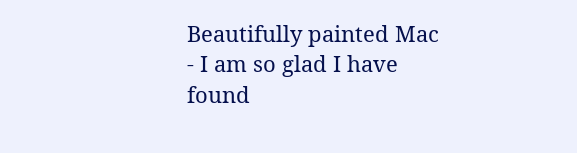Beautifully painted Mac - I am so glad I have found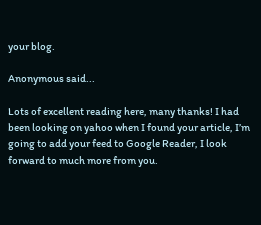your blog.

Anonymous said...

Lots of excellent reading here, many thanks! I had been looking on yahoo when I found your article, I’m going to add your feed to Google Reader, I look forward to much more from you.